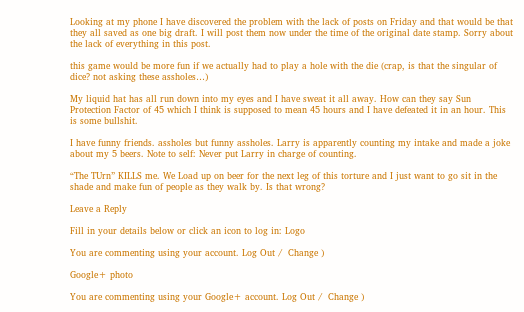Looking at my phone I have discovered the problem with the lack of posts on Friday and that would be that they all saved as one big draft. I will post them now under the time of the original date stamp. Sorry about the lack of everything in this post.

this game would be more fun if we actually had to play a hole with the die (crap, is that the singular of dice? not asking these assholes…)

My liquid hat has all run down into my eyes and I have sweat it all away. How can they say Sun Protection Factor of 45 which I think is supposed to mean 45 hours and I have defeated it in an hour. This is some bullshit.

I have funny friends. assholes but funny assholes. Larry is apparently counting my intake and made a joke about my 5 beers. Note to self: Never put Larry in charge of counting.

“The TUrn” KILLS me. We Load up on beer for the next leg of this torture and I just want to go sit in the shade and make fun of people as they walk by. Is that wrong?

Leave a Reply

Fill in your details below or click an icon to log in: Logo

You are commenting using your account. Log Out /  Change )

Google+ photo

You are commenting using your Google+ account. Log Out /  Change )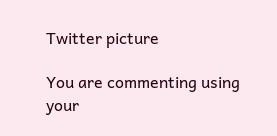Twitter picture

You are commenting using your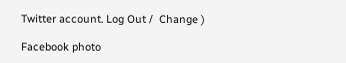Twitter account. Log Out /  Change )

Facebook photo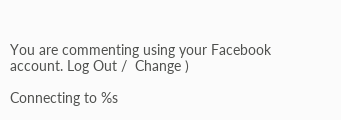You are commenting using your Facebook account. Log Out /  Change )

Connecting to %s